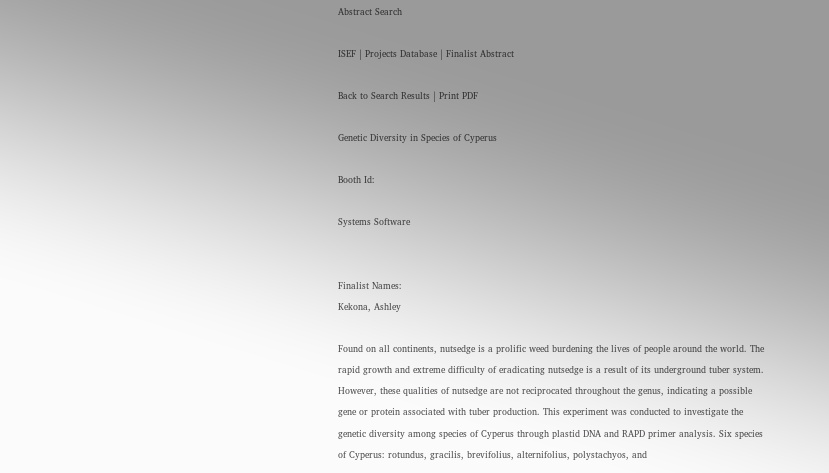Abstract Search

ISEF | Projects Database | Finalist Abstract

Back to Search Results | Print PDF

Genetic Diversity in Species of Cyperus

Booth Id:

Systems Software


Finalist Names:
Kekona, Ashley

Found on all continents, nutsedge is a prolific weed burdening the lives of people around the world. The rapid growth and extreme difficulty of eradicating nutsedge is a result of its underground tuber system. However, these qualities of nutsedge are not reciprocated throughout the genus, indicating a possible gene or protein associated with tuber production. This experiment was conducted to investigate the genetic diversity among species of Cyperus through plastid DNA and RAPD primer analysis. Six species of Cyperus: rotundus, gracilis, brevifolius, alternifolius, polystachyos, and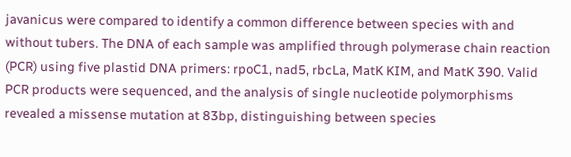javanicus were compared to identify a common difference between species with and without tubers. The DNA of each sample was amplified through polymerase chain reaction (PCR) using five plastid DNA primers: rpoC1, nad5, rbcLa, MatK KIM, and MatK 390. Valid PCR products were sequenced, and the analysis of single nucleotide polymorphisms revealed a missense mutation at 83bp, distinguishing between species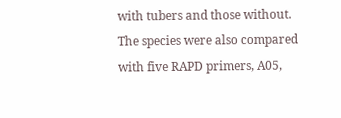with tubers and those without. The species were also compared with five RAPD primers, A05,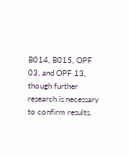B014, B015, OPF 03, and OPF 13, though further research is necessary to confirm results.